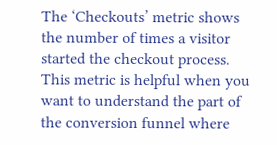The ‘Checkouts’ metric shows the number of times a visitor started the checkout process. This metric is helpful when you want to understand the part of the conversion funnel where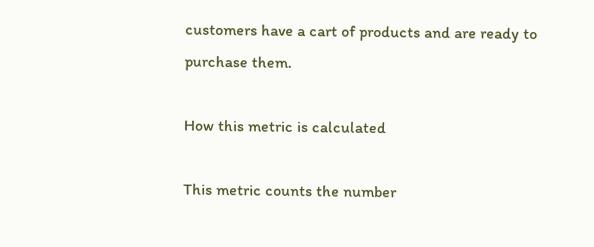customers have a cart of products and are ready to purchase them.

How this metric is calculated

This metric counts the number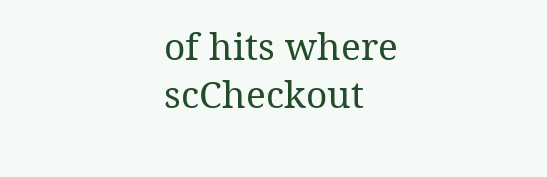of hits where scCheckout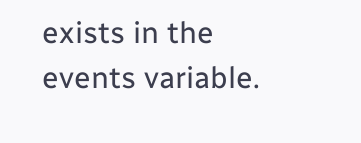exists in the events variable.